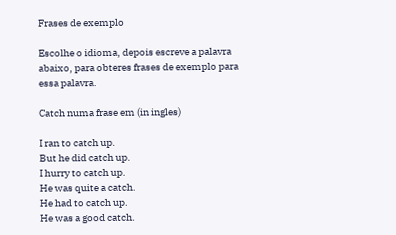Frases de exemplo

Escolhe o idioma, depois escreve a palavra abaixo, para obteres frases de exemplo para essa palavra.

Catch numa frase em (in ingles)

I ran to catch up.
But he did catch up.
I hurry to catch up.
He was quite a catch.
He had to catch up.
He was a good catch.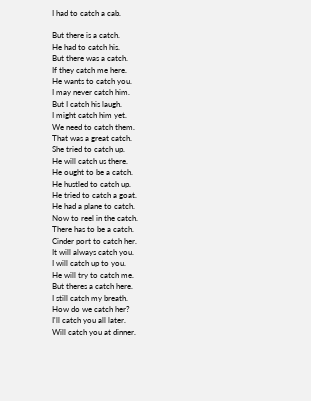I had to catch a cab.

But there is a catch.
He had to catch his.
But there was a catch.
If they catch me here.
He wants to catch you.
I may never catch him.
But I catch his laugh.
I might catch him yet.
We need to catch them.
That was a great catch.
She tried to catch up.
He will catch us there.
He ought to be a catch.
He hustled to catch up.
He tried to catch a goat.
He had a plane to catch.
Now to reel in the catch.
There has to be a catch.
Cinder port to catch her.
It will always catch you.
I will catch up to you.
He will try to catch me.
But theres a catch here.
I still catch my breath.
How do we catch her?
I'll catch you all later.
Will catch you at dinner.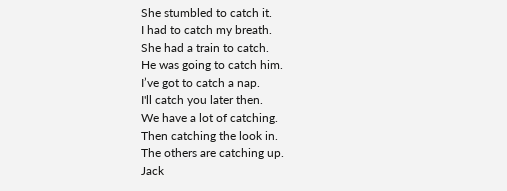She stumbled to catch it.
I had to catch my breath.
She had a train to catch.
He was going to catch him.
I’ve got to catch a nap.
I'll catch you later then.
We have a lot of catching.
Then catching the look in.
The others are catching up.
Jack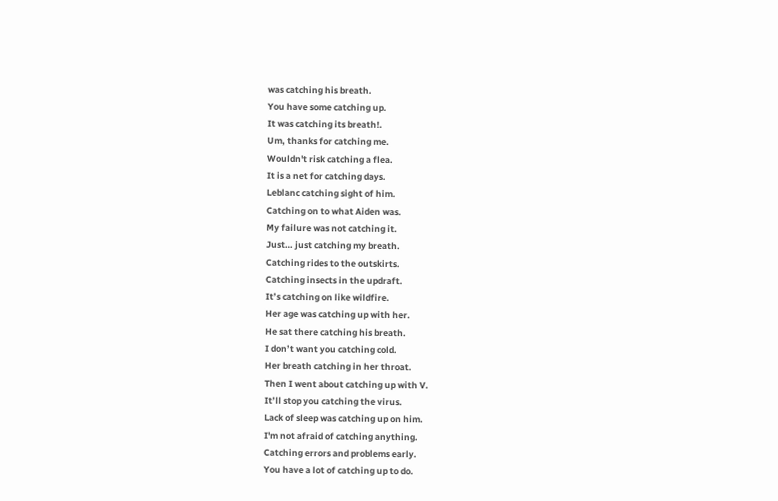was catching his breath.
You have some catching up.
It was catching its breath!.
Um, thanks for catching me.
Wouldn't risk catching a flea.
It is a net for catching days.
Leblanc catching sight of him.
Catching on to what Aiden was.
My failure was not catching it.
Just… just catching my breath.
Catching rides to the outskirts.
Catching insects in the updraft.
It’s catching on like wildfire.
Her age was catching up with her.
He sat there catching his breath.
I don’t want you catching cold.
Her breath catching in her throat.
Then I went about catching up with V.
It’ll stop you catching the virus.
Lack of sleep was catching up on him.
I'm not afraid of catching anything.
Catching errors and problems early.
You have a lot of catching up to do.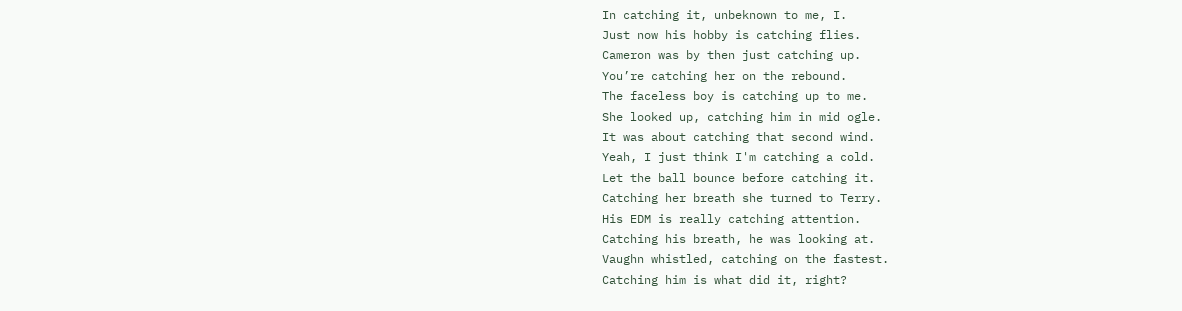In catching it, unbeknown to me, I.
Just now his hobby is catching flies.
Cameron was by then just catching up.
You’re catching her on the rebound.
The faceless boy is catching up to me.
She looked up, catching him in mid ogle.
It was about catching that second wind.
Yeah, I just think I'm catching a cold.
Let the ball bounce before catching it.
Catching her breath she turned to Terry.
His EDM is really catching attention.
Catching his breath, he was looking at.
Vaughn whistled, catching on the fastest.
Catching him is what did it, right?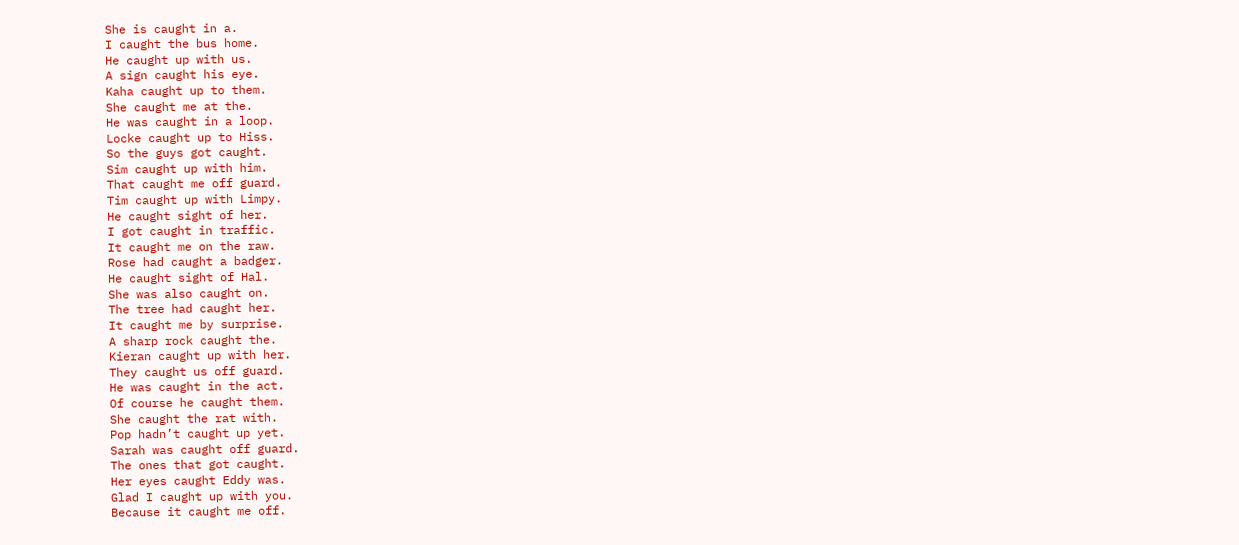She is caught in a.
I caught the bus home.
He caught up with us.
A sign caught his eye.
Kaha caught up to them.
She caught me at the.
He was caught in a loop.
Locke caught up to Hiss.
So the guys got caught.
Sim caught up with him.
That caught me off guard.
Tim caught up with Limpy.
He caught sight of her.
I got caught in traffic.
It caught me on the raw.
Rose had caught a badger.
He caught sight of Hal.
She was also caught on.
The tree had caught her.
It caught me by surprise.
A sharp rock caught the.
Kieran caught up with her.
They caught us off guard.
He was caught in the act.
Of course he caught them.
She caught the rat with.
Pop hadn’t caught up yet.
Sarah was caught off guard.
The ones that got caught.
Her eyes caught Eddy was.
Glad I caught up with you.
Because it caught me off.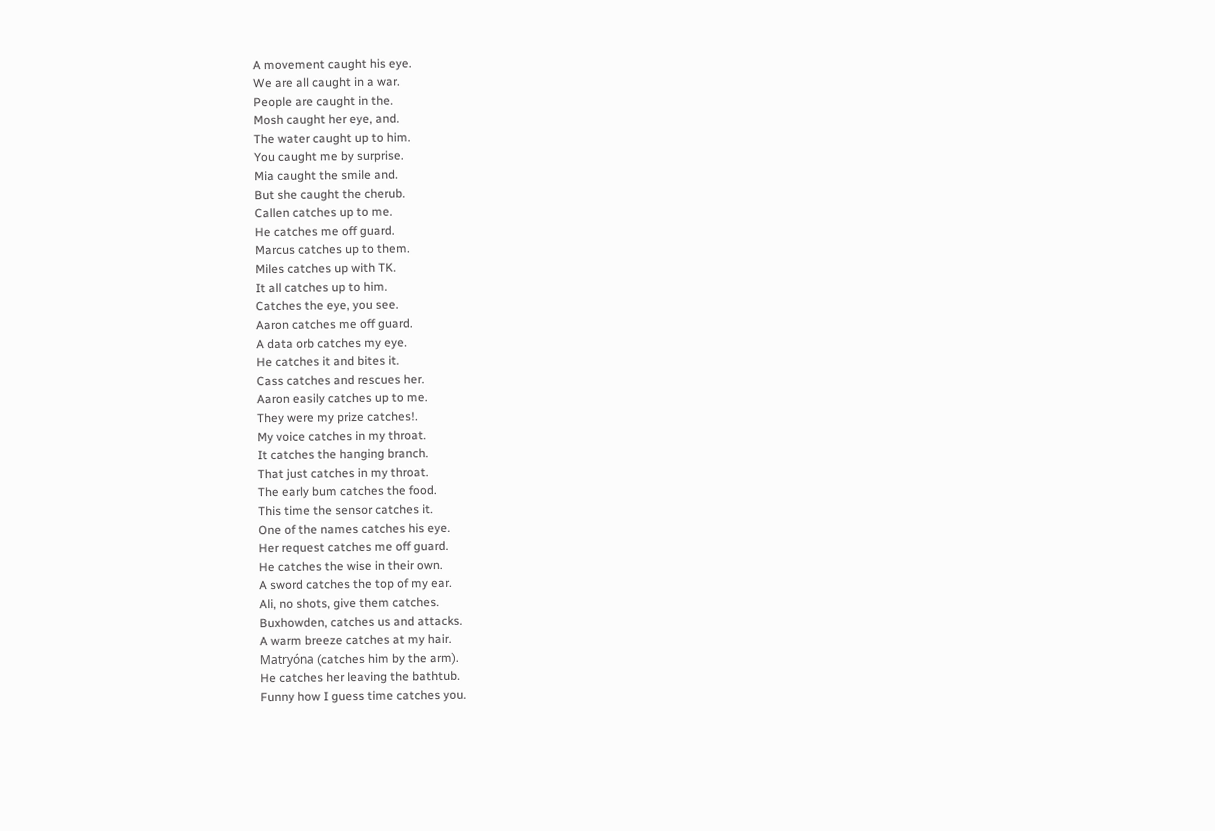A movement caught his eye.
We are all caught in a war.
People are caught in the.
Mosh caught her eye, and.
The water caught up to him.
You caught me by surprise.
Mia caught the smile and.
But she caught the cherub.
Callen catches up to me.
He catches me off guard.
Marcus catches up to them.
Miles catches up with TK.
It all catches up to him.
Catches the eye, you see.
Aaron catches me off guard.
A data orb catches my eye.
He catches it and bites it.
Cass catches and rescues her.
Aaron easily catches up to me.
They were my prize catches!.
My voice catches in my throat.
It catches the hanging branch.
That just catches in my throat.
The early bum catches the food.
This time the sensor catches it.
One of the names catches his eye.
Her request catches me off guard.
He catches the wise in their own.
A sword catches the top of my ear.
Ali, no shots, give them catches.
Buxhowden, catches us and attacks.
A warm breeze catches at my hair.
Matryóna (catches him by the arm).
He catches her leaving the bathtub.
Funny how I guess time catches you.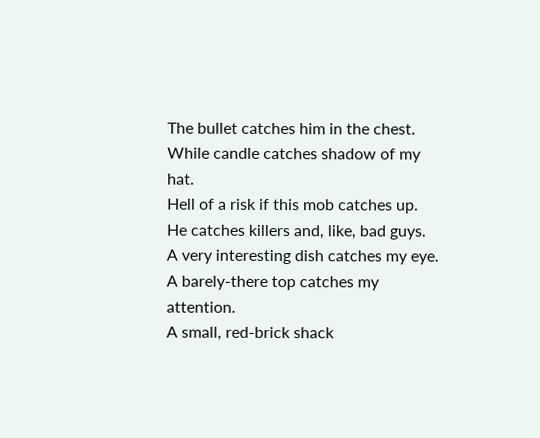The bullet catches him in the chest.
While candle catches shadow of my hat.
Hell of a risk if this mob catches up.
He catches killers and, like, bad guys.
A very interesting dish catches my eye.
A barely-there top catches my attention.
A small, red-brick shack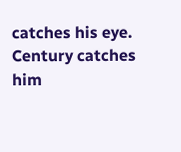catches his eye.
Century catches him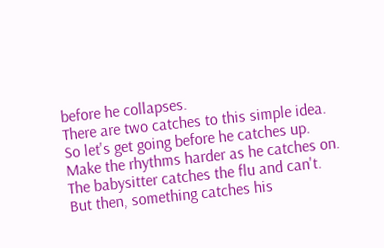before he collapses.
There are two catches to this simple idea.
So let's get going before he catches up.
Make the rhythms harder as he catches on.
The babysitter catches the flu and can't.
But then, something catches his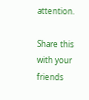attention.

Share this with your friends